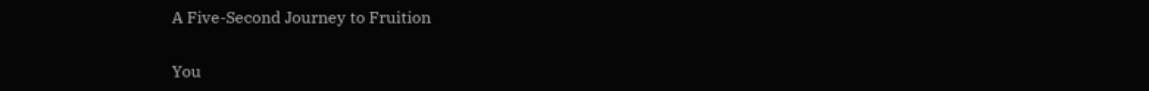A Five-Second Journey to Fruition

You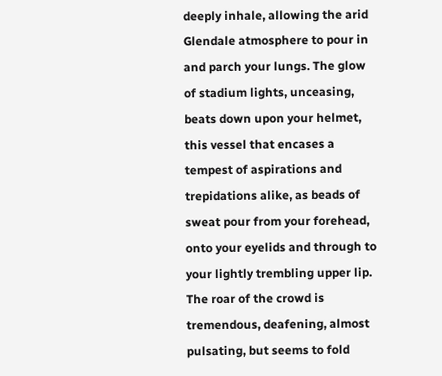deeply inhale, allowing the arid Glendale atmosphere to pour in and parch your lungs. The glow of stadium lights, unceasing, beats down upon your helmet, this vessel that encases a tempest of aspirations and trepidations alike, as beads of sweat pour from your forehead, onto your eyelids and through to your lightly trembling upper lip. The roar of the crowd is tremendous, deafening, almost pulsating, but seems to fold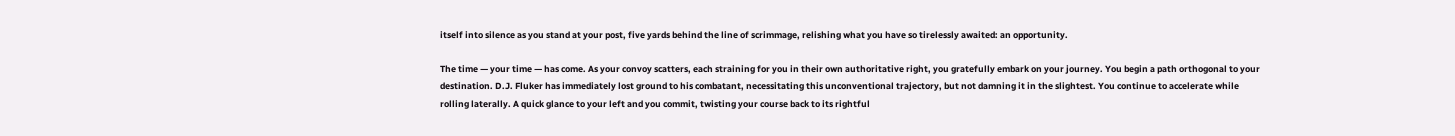itself into silence as you stand at your post, five yards behind the line of scrimmage, relishing what you have so tirelessly awaited: an opportunity.

The time — your time — has come. As your convoy scatters, each straining for you in their own authoritative right, you gratefully embark on your journey. You begin a path orthogonal to your destination. D.J. Fluker has immediately lost ground to his combatant, necessitating this unconventional trajectory, but not damning it in the slightest. You continue to accelerate while rolling laterally. A quick glance to your left and you commit, twisting your course back to its rightful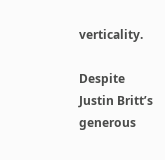verticality.

Despite Justin Britt’s generous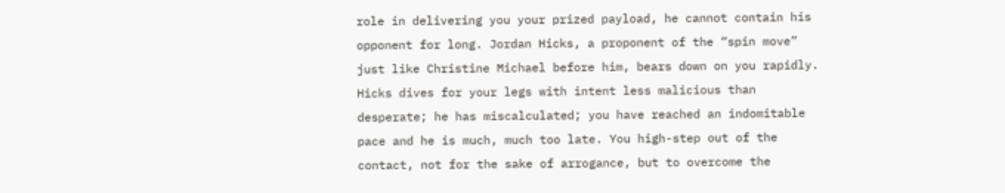role in delivering you your prized payload, he cannot contain his opponent for long. Jordan Hicks, a proponent of the “spin move” just like Christine Michael before him, bears down on you rapidly. Hicks dives for your legs with intent less malicious than desperate; he has miscalculated; you have reached an indomitable pace and he is much, much too late. You high-step out of the contact, not for the sake of arrogance, but to overcome the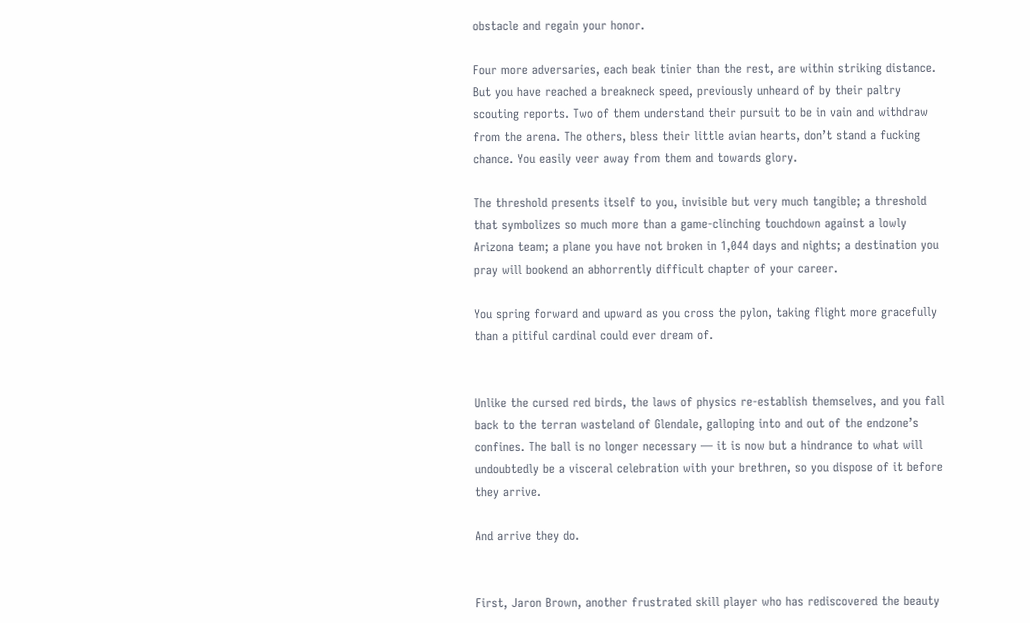obstacle and regain your honor.

Four more adversaries, each beak tinier than the rest, are within striking distance. But you have reached a breakneck speed, previously unheard of by their paltry scouting reports. Two of them understand their pursuit to be in vain and withdraw from the arena. The others, bless their little avian hearts, don’t stand a fucking chance. You easily veer away from them and towards glory.

The threshold presents itself to you, invisible but very much tangible; a threshold that symbolizes so much more than a game-clinching touchdown against a lowly Arizona team; a plane you have not broken in 1,044 days and nights; a destination you pray will bookend an abhorrently difficult chapter of your career.

You spring forward and upward as you cross the pylon, taking flight more gracefully than a pitiful cardinal could ever dream of.


Unlike the cursed red birds, the laws of physics re-establish themselves, and you fall back to the terran wasteland of Glendale, galloping into and out of the endzone’s confines. The ball is no longer necessary — it is now but a hindrance to what will undoubtedly be a visceral celebration with your brethren, so you dispose of it before they arrive.

And arrive they do.


First, Jaron Brown, another frustrated skill player who has rediscovered the beauty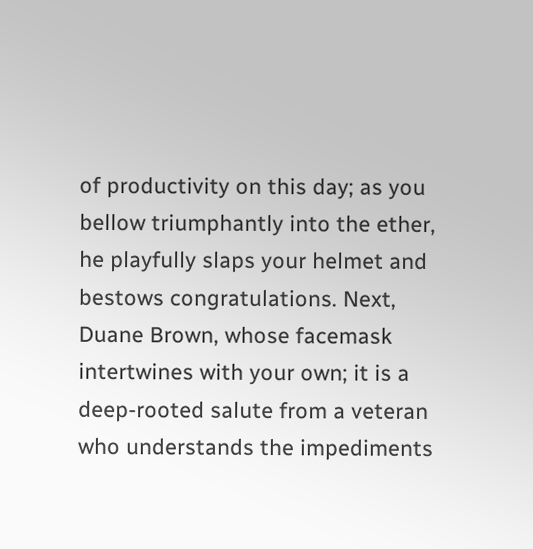of productivity on this day; as you bellow triumphantly into the ether, he playfully slaps your helmet and bestows congratulations. Next, Duane Brown, whose facemask intertwines with your own; it is a deep-rooted salute from a veteran who understands the impediments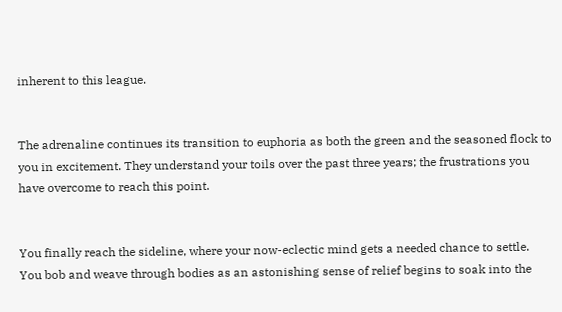inherent to this league.


The adrenaline continues its transition to euphoria as both the green and the seasoned flock to you in excitement. They understand your toils over the past three years; the frustrations you have overcome to reach this point.


You finally reach the sideline, where your now-eclectic mind gets a needed chance to settle. You bob and weave through bodies as an astonishing sense of relief begins to soak into the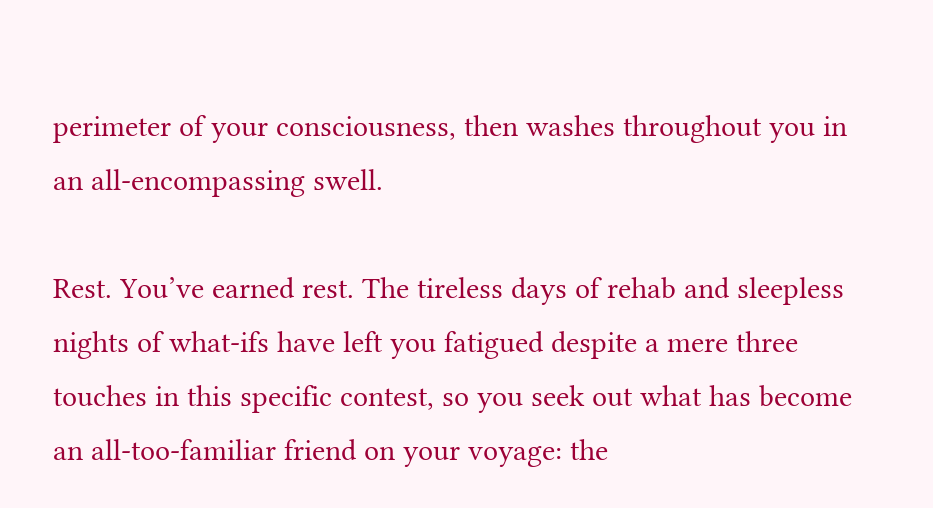perimeter of your consciousness, then washes throughout you in an all-encompassing swell.

Rest. You’ve earned rest. The tireless days of rehab and sleepless nights of what-ifs have left you fatigued despite a mere three touches in this specific contest, so you seek out what has become an all-too-familiar friend on your voyage: the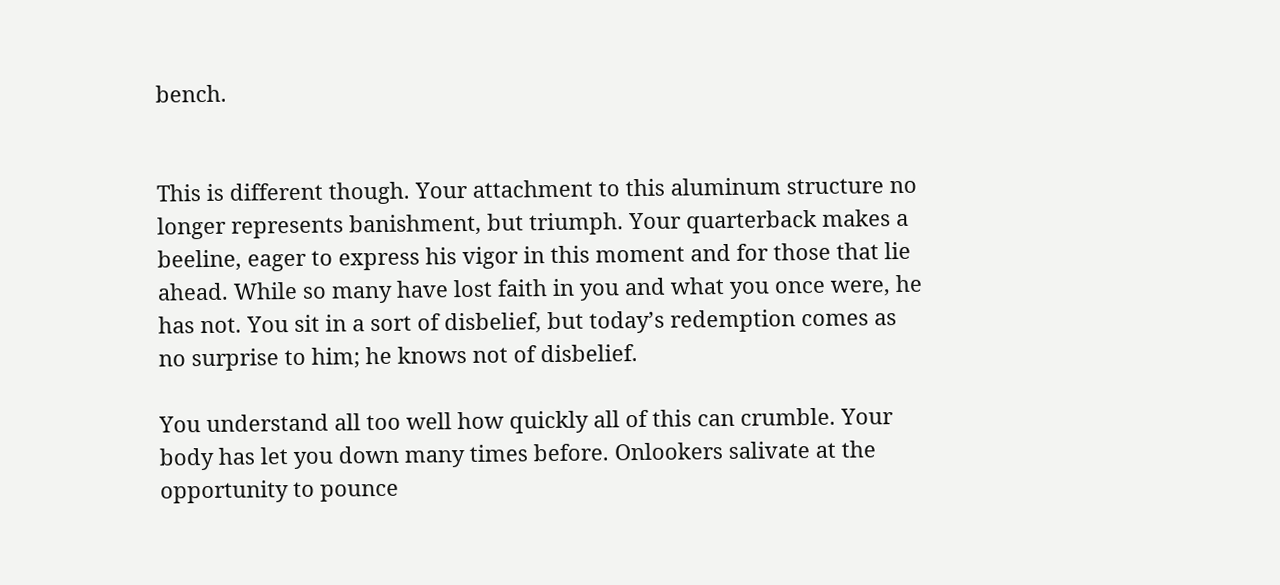bench.


This is different though. Your attachment to this aluminum structure no longer represents banishment, but triumph. Your quarterback makes a beeline, eager to express his vigor in this moment and for those that lie ahead. While so many have lost faith in you and what you once were, he has not. You sit in a sort of disbelief, but today’s redemption comes as no surprise to him; he knows not of disbelief.

You understand all too well how quickly all of this can crumble. Your body has let you down many times before. Onlookers salivate at the opportunity to pounce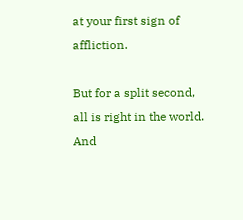at your first sign of affliction.

But for a split second, all is right in the world. And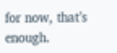for now, that’s enough.